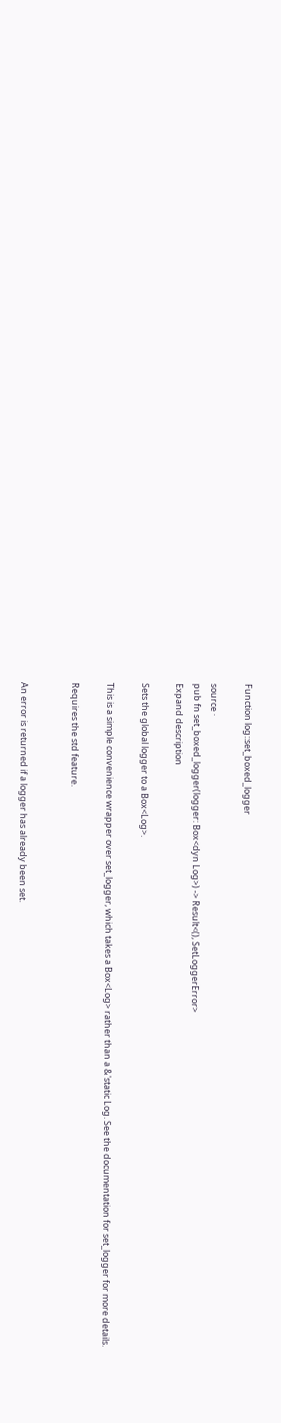Function log::set_boxed_logger

source ·
pub fn set_boxed_logger(logger: Box<dyn Log>) -> Result<(), SetLoggerError>
Expand description

Sets the global logger to a Box<Log>.

This is a simple convenience wrapper over set_logger, which takes a Box<Log> rather than a &'static Log. See the documentation for set_logger for more details.

Requires the std feature.


An error is returned if a logger has already been set.